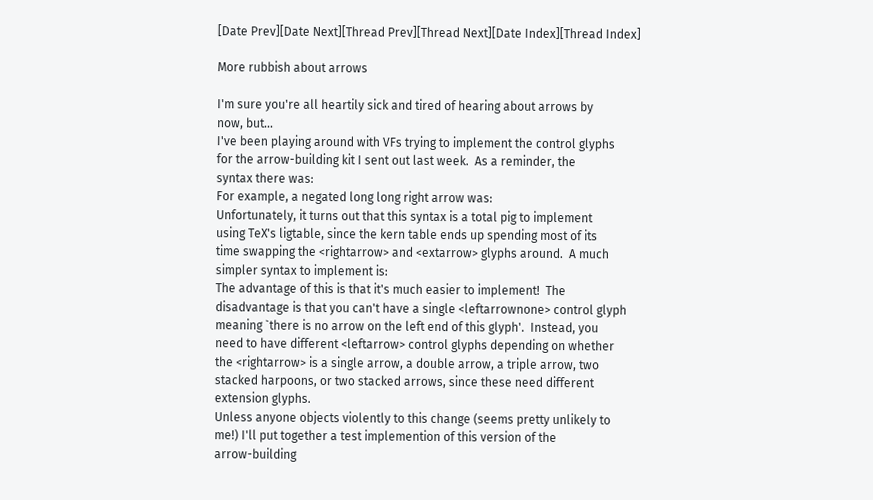[Date Prev][Date Next][Thread Prev][Thread Next][Date Index][Thread Index]

More rubbish about arrows

I'm sure you're all heartily sick and tired of hearing about arrows by
now, but...
I've been playing around with VFs trying to implement the control glyphs
for the arrow-building kit I sent out last week.  As a reminder, the
syntax there was:
For example, a negated long long right arrow was:
Unfortunately, it turns out that this syntax is a total pig to implement
using TeX's ligtable, since the kern table ends up spending most of its
time swapping the <rightarrow> and <extarrow> glyphs around.  A much
simpler syntax to implement is:
The advantage of this is that it's much easier to implement!  The
disadvantage is that you can't have a single <leftarrownone> control glyph
meaning `there is no arrow on the left end of this glyph'.  Instead, you
need to have different <leftarrow> control glyphs depending on whether
the <rightarrow> is a single arrow, a double arrow, a triple arrow, two
stacked harpoons, or two stacked arrows, since these need different
extension glyphs.
Unless anyone objects violently to this change (seems pretty unlikely to
me!) I'll put together a test implemention of this version of the
arrow-building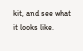kit, and see what it looks like.